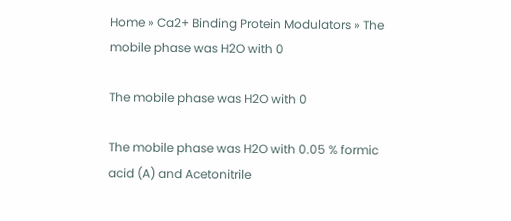Home » Ca2+ Binding Protein Modulators » The mobile phase was H2O with 0

The mobile phase was H2O with 0

The mobile phase was H2O with 0.05 % formic acid (A) and Acetonitrile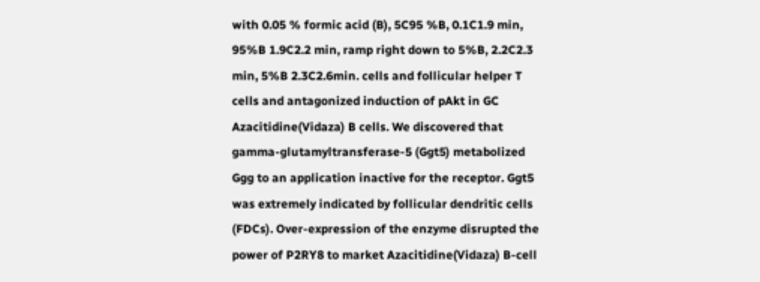with 0.05 % formic acid (B), 5C95 %B, 0.1C1.9 min, 95%B 1.9C2.2 min, ramp right down to 5%B, 2.2C2.3 min, 5%B 2.3C2.6min. cells and follicular helper T cells and antagonized induction of pAkt in GC Azacitidine(Vidaza) B cells. We discovered that gamma-glutamyltransferase-5 (Ggt5) metabolized Ggg to an application inactive for the receptor. Ggt5 was extremely indicated by follicular dendritic cells (FDCs). Over-expression of the enzyme disrupted the power of P2RY8 to market Azacitidine(Vidaza) B-cell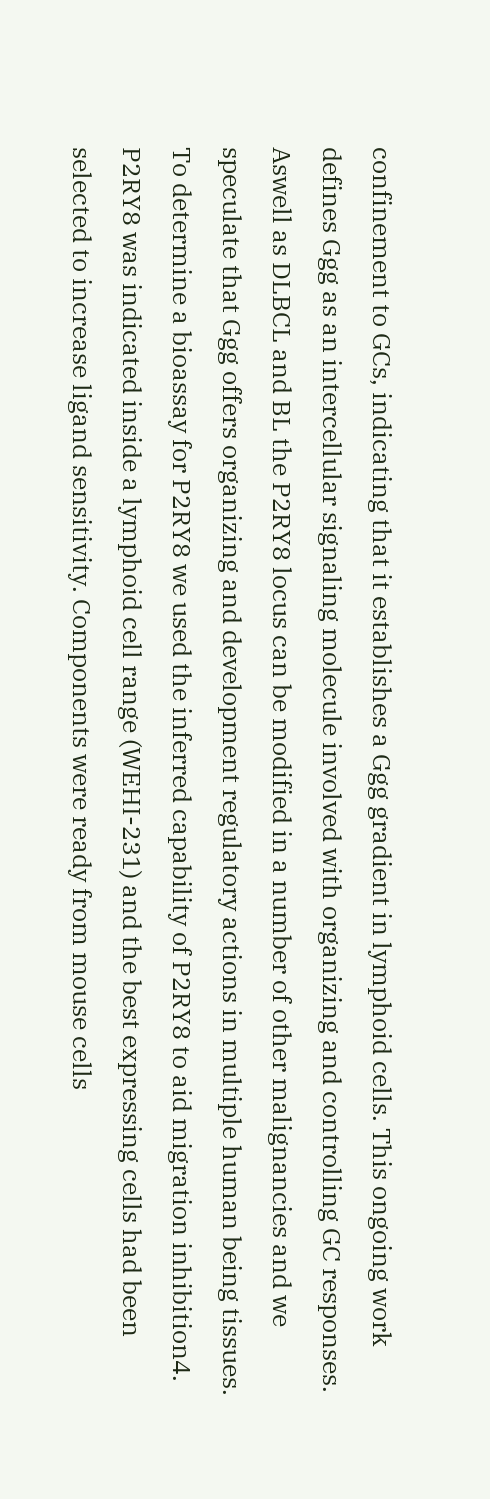confinement to GCs, indicating that it establishes a Ggg gradient in lymphoid cells. This ongoing work defines Ggg as an intercellular signaling molecule involved with organizing and controlling GC responses. Aswell as DLBCL and BL the P2RY8 locus can be modified in a number of other malignancies and we speculate that Ggg offers organizing and development regulatory actions in multiple human being tissues. To determine a bioassay for P2RY8 we used the inferred capability of P2RY8 to aid migration inhibition4. P2RY8 was indicated inside a lymphoid cell range (WEHI-231) and the best expressing cells had been selected to increase ligand sensitivity. Components were ready from mouse cells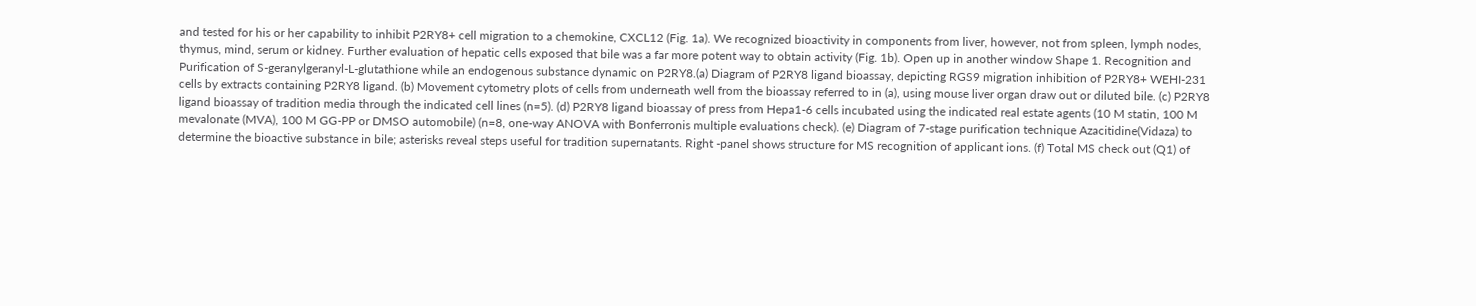and tested for his or her capability to inhibit P2RY8+ cell migration to a chemokine, CXCL12 (Fig. 1a). We recognized bioactivity in components from liver, however, not from spleen, lymph nodes, thymus, mind, serum or kidney. Further evaluation of hepatic cells exposed that bile was a far more potent way to obtain activity (Fig. 1b). Open up in another window Shape 1. Recognition and Purification of S-geranylgeranyl-L-glutathione while an endogenous substance dynamic on P2RY8.(a) Diagram of P2RY8 ligand bioassay, depicting RGS9 migration inhibition of P2RY8+ WEHI-231 cells by extracts containing P2RY8 ligand. (b) Movement cytometry plots of cells from underneath well from the bioassay referred to in (a), using mouse liver organ draw out or diluted bile. (c) P2RY8 ligand bioassay of tradition media through the indicated cell lines (n=5). (d) P2RY8 ligand bioassay of press from Hepa1-6 cells incubated using the indicated real estate agents (10 M statin, 100 M mevalonate (MVA), 100 M GG-PP or DMSO automobile) (n=8, one-way ANOVA with Bonferronis multiple evaluations check). (e) Diagram of 7-stage purification technique Azacitidine(Vidaza) to determine the bioactive substance in bile; asterisks reveal steps useful for tradition supernatants. Right -panel shows structure for MS recognition of applicant ions. (f) Total MS check out (Q1) of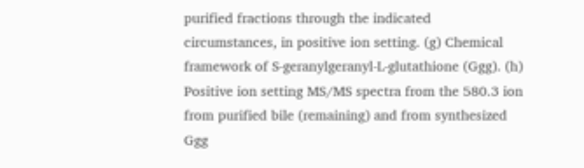purified fractions through the indicated circumstances, in positive ion setting. (g) Chemical framework of S-geranylgeranyl-L-glutathione (Ggg). (h) Positive ion setting MS/MS spectra from the 580.3 ion from purified bile (remaining) and from synthesized Ggg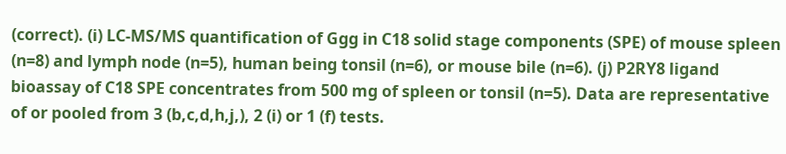(correct). (i) LC-MS/MS quantification of Ggg in C18 solid stage components (SPE) of mouse spleen (n=8) and lymph node (n=5), human being tonsil (n=6), or mouse bile (n=6). (j) P2RY8 ligand bioassay of C18 SPE concentrates from 500 mg of spleen or tonsil (n=5). Data are representative of or pooled from 3 (b,c,d,h,j,), 2 (i) or 1 (f) tests.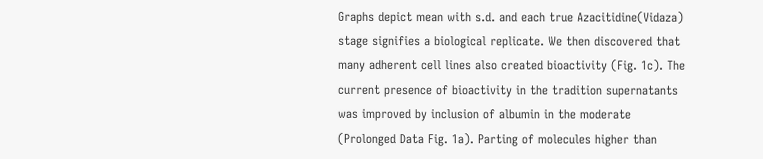Graphs depict mean with s.d. and each true Azacitidine(Vidaza) stage signifies a biological replicate. We then discovered that many adherent cell lines also created bioactivity (Fig. 1c). The current presence of bioactivity in the tradition supernatants was improved by inclusion of albumin in the moderate (Prolonged Data Fig. 1a). Parting of molecules higher than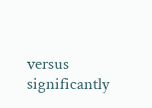versus significantly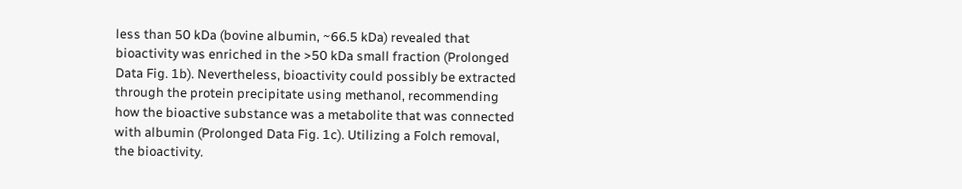less than 50 kDa (bovine albumin, ~66.5 kDa) revealed that bioactivity was enriched in the >50 kDa small fraction (Prolonged Data Fig. 1b). Nevertheless, bioactivity could possibly be extracted through the protein precipitate using methanol, recommending how the bioactive substance was a metabolite that was connected with albumin (Prolonged Data Fig. 1c). Utilizing a Folch removal, the bioactivity.